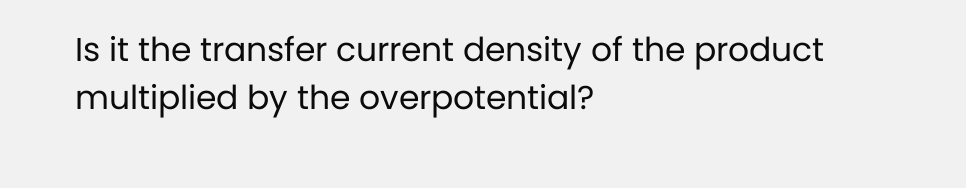Is it the transfer current density of the product multiplied by the overpotential?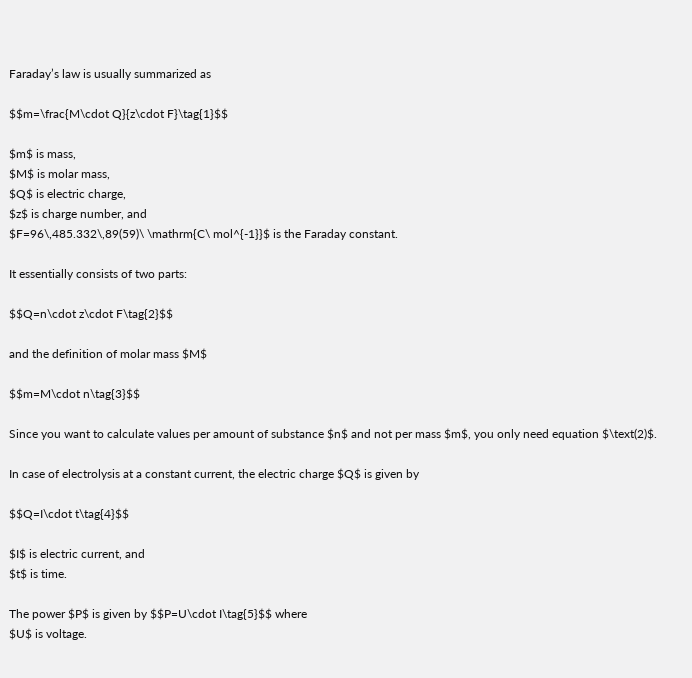Faraday’s law is usually summarized as

$$m=\frac{M\cdot Q}{z\cdot F}\tag{1}$$

$m$ is mass,
$M$ is molar mass,
$Q$ is electric charge,
$z$ is charge number, and
$F=96\,485.332\,89(59)\ \mathrm{C\ mol^{-1}}$ is the Faraday constant.

It essentially consists of two parts:

$$Q=n\cdot z\cdot F\tag{2}$$

and the definition of molar mass $M$

$$m=M\cdot n\tag{3}$$

Since you want to calculate values per amount of substance $n$ and not per mass $m$, you only need equation $\text(2)$.

In case of electrolysis at a constant current, the electric charge $Q$ is given by

$$Q=I\cdot t\tag{4}$$

$I$ is electric current, and
$t$ is time.

The power $P$ is given by $$P=U\cdot I\tag{5}$$ where
$U$ is voltage.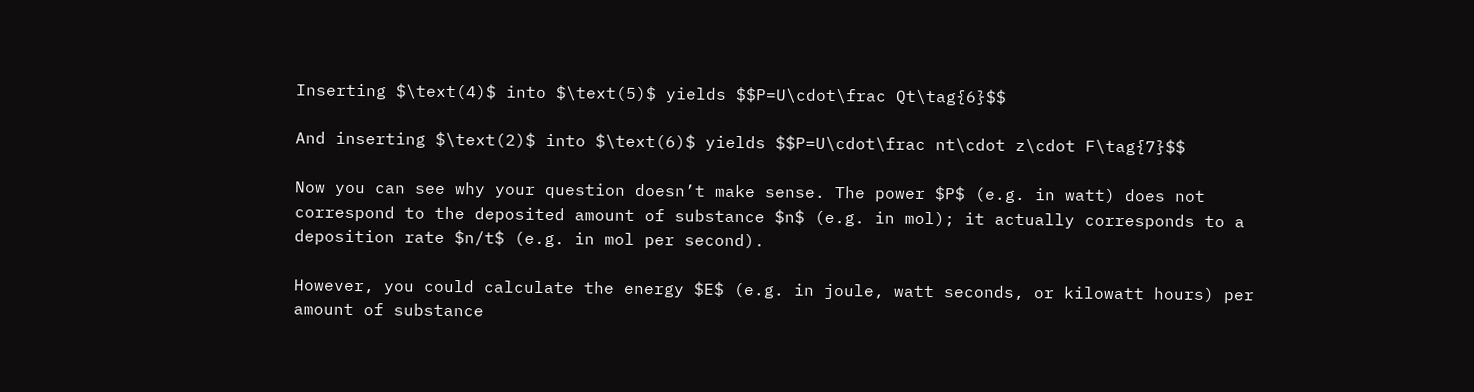Inserting $\text(4)$ into $\text(5)$ yields $$P=U\cdot\frac Qt\tag{6}$$

And inserting $\text(2)$ into $\text(6)$ yields $$P=U\cdot\frac nt\cdot z\cdot F\tag{7}$$

Now you can see why your question doesn’t make sense. The power $P$ (e.g. in watt) does not correspond to the deposited amount of substance $n$ (e.g. in mol); it actually corresponds to a deposition rate $n/t$ (e.g. in mol per second).

However, you could calculate the energy $E$ (e.g. in joule, watt seconds, or kilowatt hours) per amount of substance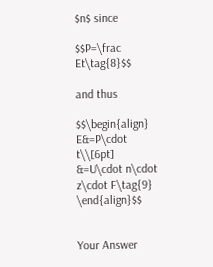$n$ since

$$P=\frac Et\tag{8}$$

and thus

$$\begin{align} E&=P\cdot t\\[6pt] &=U\cdot n\cdot z\cdot F\tag{9} \end{align}$$


Your Answer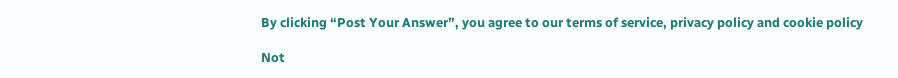By clicking “Post Your Answer”, you agree to our terms of service, privacy policy and cookie policy

Not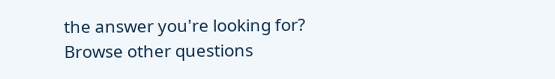the answer you're looking for? Browse other questions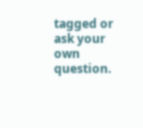tagged or ask your own question.